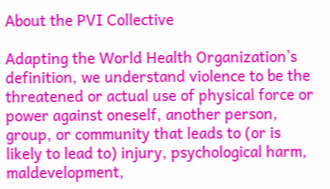About the PVI Collective

Adapting the World Health Organization’s definition, we understand violence to be the threatened or actual use of physical force or power against oneself, another person, group, or community that leads to (or is likely to lead to) injury, psychological harm, maldevelopment,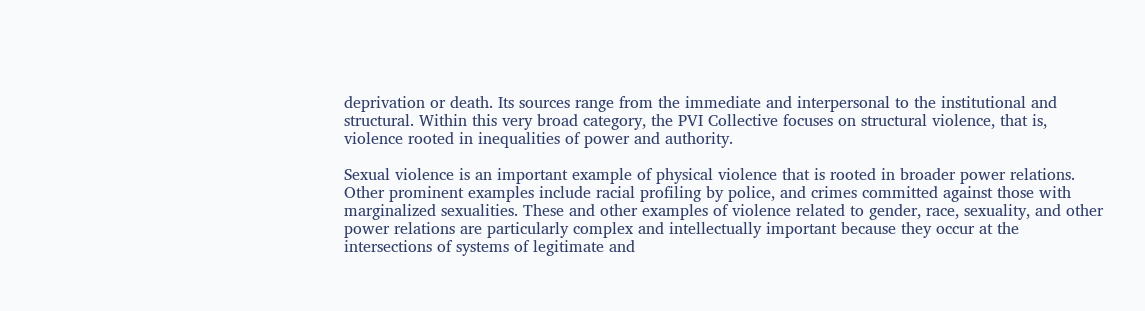deprivation or death. Its sources range from the immediate and interpersonal to the institutional and structural. Within this very broad category, the PVI Collective focuses on structural violence, that is, violence rooted in inequalities of power and authority.

Sexual violence is an important example of physical violence that is rooted in broader power relations. Other prominent examples include racial profiling by police, and crimes committed against those with marginalized sexualities. These and other examples of violence related to gender, race, sexuality, and other power relations are particularly complex and intellectually important because they occur at the intersections of systems of legitimate and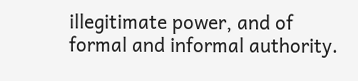illegitimate power, and of formal and informal authority.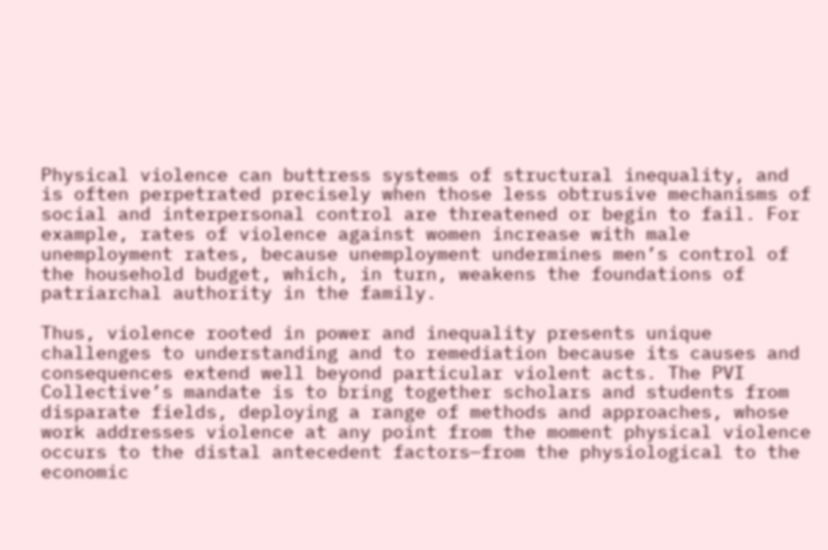Physical violence can buttress systems of structural inequality, and is often perpetrated precisely when those less obtrusive mechanisms of social and interpersonal control are threatened or begin to fail. For example, rates of violence against women increase with male unemployment rates, because unemployment undermines men’s control of the household budget, which, in turn, weakens the foundations of patriarchal authority in the family.

Thus, violence rooted in power and inequality presents unique challenges to understanding and to remediation because its causes and consequences extend well beyond particular violent acts. The PVI Collective’s mandate is to bring together scholars and students from disparate fields, deploying a range of methods and approaches, whose work addresses violence at any point from the moment physical violence occurs to the distal antecedent factors—from the physiological to the economic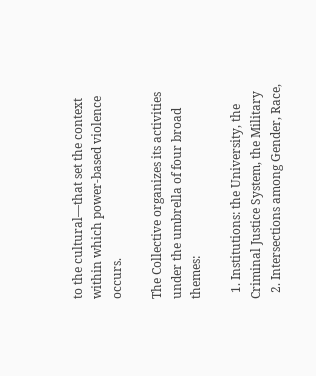to the cultural—that set the context within which power-based violence occurs.

The Collective organizes its activities under the umbrella of four broad themes:

  1. Institutions: the University, the Criminal Justice System, the Military
  2. Intersections among Gender, Race,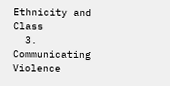Ethnicity and Class
  3. Communicating Violence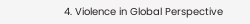4. Violence in Global Perspective